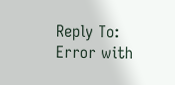Reply To: Error with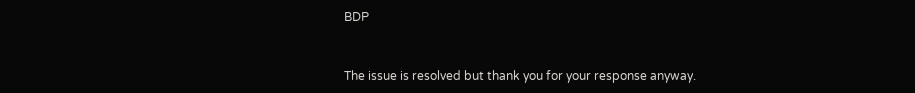BDP


The issue is resolved but thank you for your response anyway.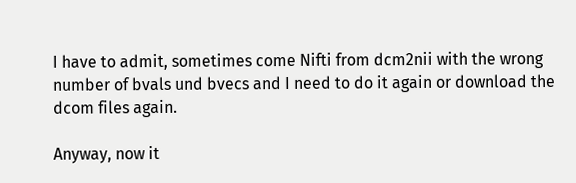I have to admit, sometimes come Nifti from dcm2nii with the wrong number of bvals und bvecs and I need to do it again or download the dcom files again.

Anyway, now it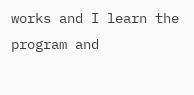works and I learn the program and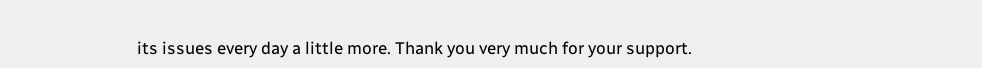its issues every day a little more. Thank you very much for your support.